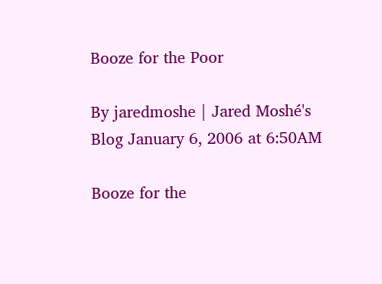Booze for the Poor

By jaredmoshe | Jared Moshé's Blog January 6, 2006 at 6:50AM

Booze for the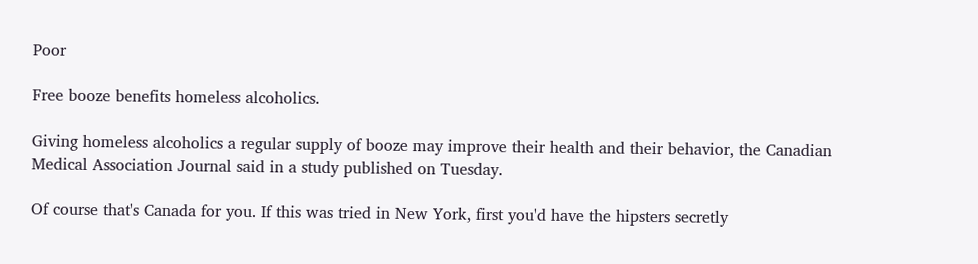Poor

Free booze benefits homeless alcoholics.

Giving homeless alcoholics a regular supply of booze may improve their health and their behavior, the Canadian Medical Association Journal said in a study published on Tuesday.

Of course that's Canada for you. If this was tried in New York, first you'd have the hipsters secretly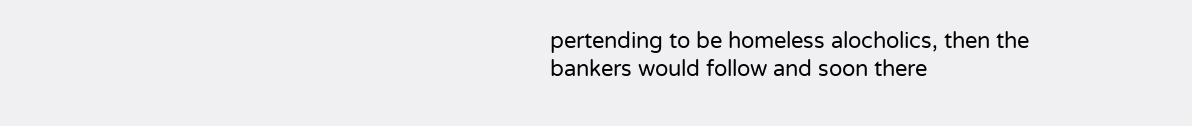pertending to be homeless alocholics, then the bankers would follow and soon there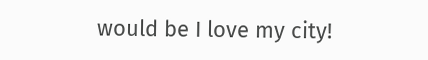would be I love my city!